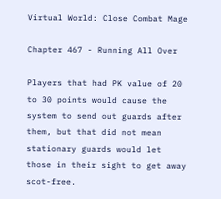Virtual World: Close Combat Mage

Chapter 467 - Running All Over

Players that had PK value of 20 to 30 points would cause the system to send out guards after them, but that did not mean stationary guards would let those in their sight to get away scot-free.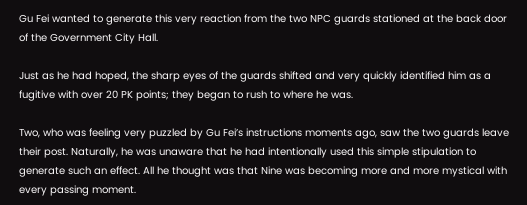Gu Fei wanted to generate this very reaction from the two NPC guards stationed at the back door of the Government City Hall.

Just as he had hoped, the sharp eyes of the guards shifted and very quickly identified him as a fugitive with over 20 PK points; they began to rush to where he was.

Two, who was feeling very puzzled by Gu Fei’s instructions moments ago, saw the two guards leave their post. Naturally, he was unaware that he had intentionally used this simple stipulation to generate such an effect. All he thought was that Nine was becoming more and more mystical with every passing moment.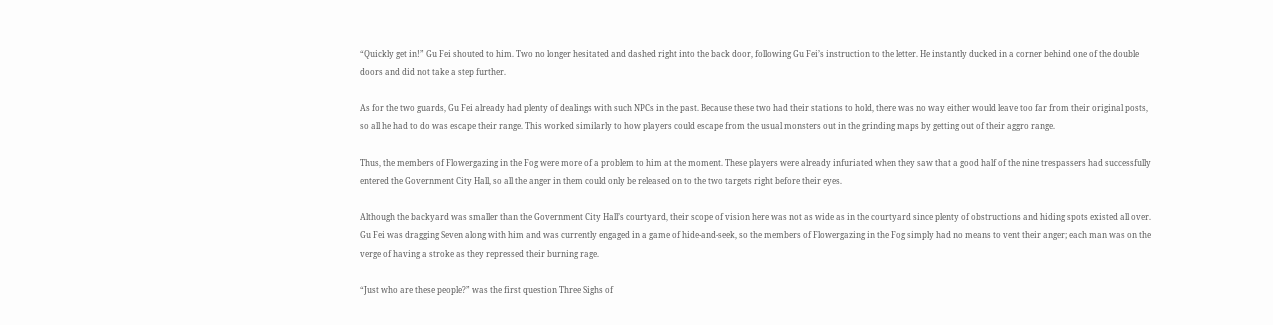“Quickly get in!” Gu Fei shouted to him. Two no longer hesitated and dashed right into the back door, following Gu Fei’s instruction to the letter. He instantly ducked in a corner behind one of the double doors and did not take a step further.

As for the two guards, Gu Fei already had plenty of dealings with such NPCs in the past. Because these two had their stations to hold, there was no way either would leave too far from their original posts, so all he had to do was escape their range. This worked similarly to how players could escape from the usual monsters out in the grinding maps by getting out of their aggro range.

Thus, the members of Flowergazing in the Fog were more of a problem to him at the moment. These players were already infuriated when they saw that a good half of the nine trespassers had successfully entered the Government City Hall, so all the anger in them could only be released on to the two targets right before their eyes.

Although the backyard was smaller than the Government City Hall’s courtyard, their scope of vision here was not as wide as in the courtyard since plenty of obstructions and hiding spots existed all over. Gu Fei was dragging Seven along with him and was currently engaged in a game of hide-and-seek, so the members of Flowergazing in the Fog simply had no means to vent their anger; each man was on the verge of having a stroke as they repressed their burning rage.

“Just who are these people?” was the first question Three Sighs of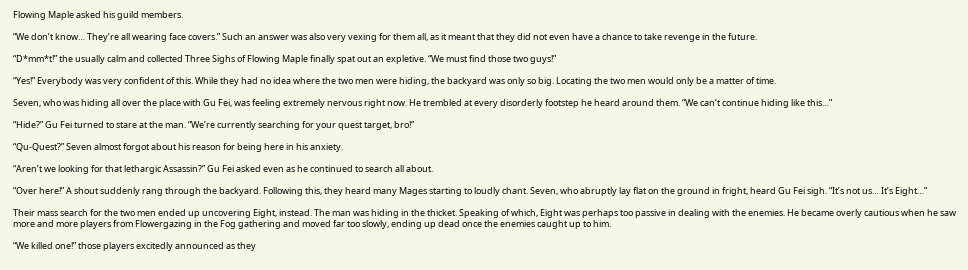Flowing Maple asked his guild members.

“We don’t know… They’re all wearing face covers.” Such an answer was also very vexing for them all, as it meant that they did not even have a chance to take revenge in the future.

“D*mm*t!” the usually calm and collected Three Sighs of Flowing Maple finally spat out an expletive. “We must find those two guys!”

“Yes!” Everybody was very confident of this. While they had no idea where the two men were hiding, the backyard was only so big. Locating the two men would only be a matter of time.

Seven, who was hiding all over the place with Gu Fei, was feeling extremely nervous right now. He trembled at every disorderly footstep he heard around them. “We can’t continue hiding like this…”

“Hide?” Gu Fei turned to stare at the man. “We’re currently searching for your quest target, bro!”

“Qu-Quest?” Seven almost forgot about his reason for being here in his anxiety.

“Aren’t we looking for that lethargic Assassin?” Gu Fei asked even as he continued to search all about.

“Over here!” A shout suddenly rang through the backyard. Following this, they heard many Mages starting to loudly chant. Seven, who abruptly lay flat on the ground in fright, heard Gu Fei sigh. “It’s not us… It’s Eight…”

Their mass search for the two men ended up uncovering Eight, instead. The man was hiding in the thicket. Speaking of which, Eight was perhaps too passive in dealing with the enemies. He became overly cautious when he saw more and more players from Flowergazing in the Fog gathering and moved far too slowly, ending up dead once the enemies caught up to him.

“We killed one!” those players excitedly announced as they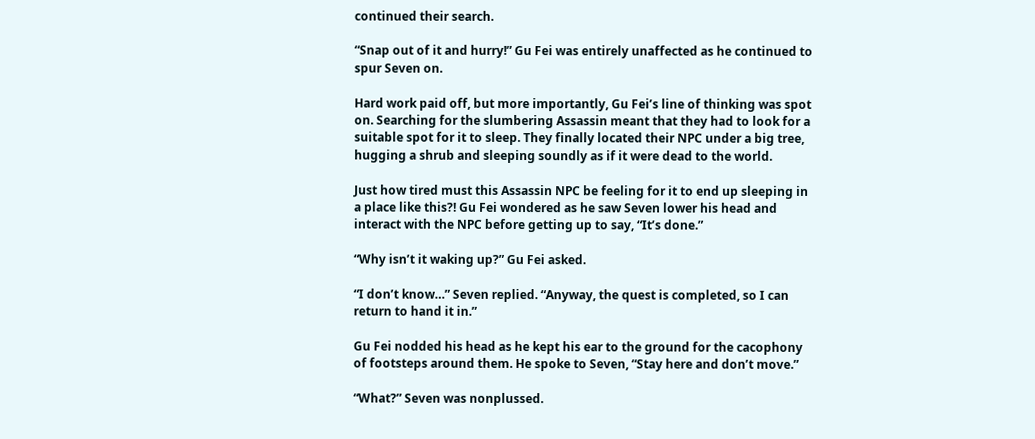continued their search.

“Snap out of it and hurry!” Gu Fei was entirely unaffected as he continued to spur Seven on.

Hard work paid off, but more importantly, Gu Fei’s line of thinking was spot on. Searching for the slumbering Assassin meant that they had to look for a suitable spot for it to sleep. They finally located their NPC under a big tree, hugging a shrub and sleeping soundly as if it were dead to the world.

Just how tired must this Assassin NPC be feeling for it to end up sleeping in a place like this?! Gu Fei wondered as he saw Seven lower his head and interact with the NPC before getting up to say, “It’s done.”

“Why isn’t it waking up?” Gu Fei asked.

“I don’t know…” Seven replied. “Anyway, the quest is completed, so I can return to hand it in.”

Gu Fei nodded his head as he kept his ear to the ground for the cacophony of footsteps around them. He spoke to Seven, “Stay here and don’t move.”

“What?” Seven was nonplussed.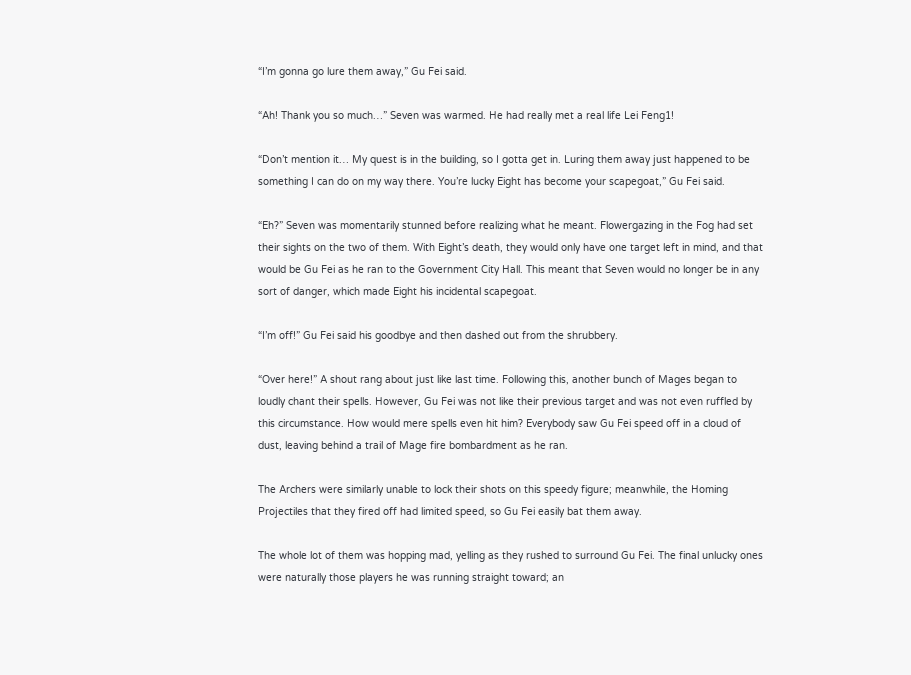“I’m gonna go lure them away,” Gu Fei said.

“Ah! Thank you so much…” Seven was warmed. He had really met a real life Lei Feng1!

“Don’t mention it… My quest is in the building, so I gotta get in. Luring them away just happened to be something I can do on my way there. You’re lucky Eight has become your scapegoat,” Gu Fei said.

“Eh?” Seven was momentarily stunned before realizing what he meant. Flowergazing in the Fog had set their sights on the two of them. With Eight’s death, they would only have one target left in mind, and that would be Gu Fei as he ran to the Government City Hall. This meant that Seven would no longer be in any sort of danger, which made Eight his incidental scapegoat.

“I’m off!” Gu Fei said his goodbye and then dashed out from the shrubbery.

“Over here!” A shout rang about just like last time. Following this, another bunch of Mages began to loudly chant their spells. However, Gu Fei was not like their previous target and was not even ruffled by this circumstance. How would mere spells even hit him? Everybody saw Gu Fei speed off in a cloud of dust, leaving behind a trail of Mage fire bombardment as he ran.

The Archers were similarly unable to lock their shots on this speedy figure; meanwhile, the Homing Projectiles that they fired off had limited speed, so Gu Fei easily bat them away.

The whole lot of them was hopping mad, yelling as they rushed to surround Gu Fei. The final unlucky ones were naturally those players he was running straight toward; an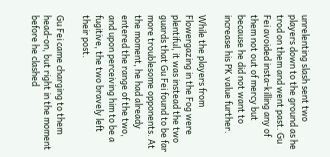unrelenting slash sent two players down to the ground as he trod on them and went past. Gu Fei avoided insta-killing any of them not out of mercy but because he did not want to increase his PK value further.

While the players from Flowergazing in the Fog were plentiful, it was instead the two guards that Gu Fei found to be far more troublesome opponents. At the moment, he had already entered the range of the two, and upon perceiving him to be a fugitive, the two bravely left their post.

Gu Fei came charging to them head-on, but right in the moment before he clashed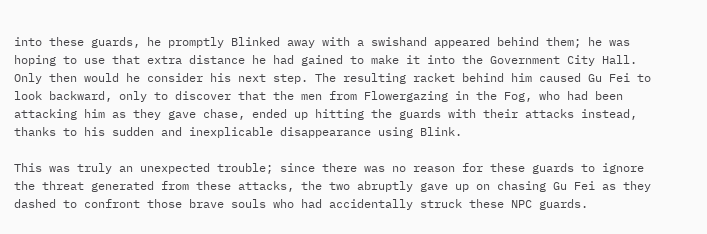into these guards, he promptly Blinked away with a swishand appeared behind them; he was hoping to use that extra distance he had gained to make it into the Government City Hall. Only then would he consider his next step. The resulting racket behind him caused Gu Fei to look backward, only to discover that the men from Flowergazing in the Fog, who had been attacking him as they gave chase, ended up hitting the guards with their attacks instead, thanks to his sudden and inexplicable disappearance using Blink.

This was truly an unexpected trouble; since there was no reason for these guards to ignore the threat generated from these attacks, the two abruptly gave up on chasing Gu Fei as they dashed to confront those brave souls who had accidentally struck these NPC guards.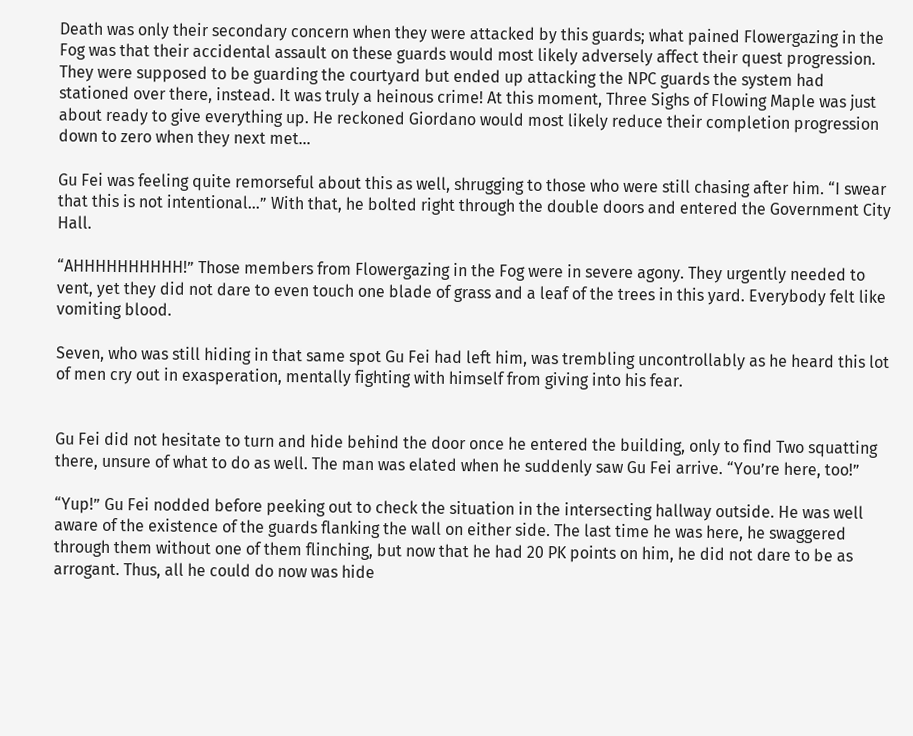Death was only their secondary concern when they were attacked by this guards; what pained Flowergazing in the Fog was that their accidental assault on these guards would most likely adversely affect their quest progression. They were supposed to be guarding the courtyard but ended up attacking the NPC guards the system had stationed over there, instead. It was truly a heinous crime! At this moment, Three Sighs of Flowing Maple was just about ready to give everything up. He reckoned Giordano would most likely reduce their completion progression down to zero when they next met…

Gu Fei was feeling quite remorseful about this as well, shrugging to those who were still chasing after him. “I swear that this is not intentional…” With that, he bolted right through the double doors and entered the Government City Hall.

“AHHHHHHHHHH!” Those members from Flowergazing in the Fog were in severe agony. They urgently needed to vent, yet they did not dare to even touch one blade of grass and a leaf of the trees in this yard. Everybody felt like vomiting blood.

Seven, who was still hiding in that same spot Gu Fei had left him, was trembling uncontrollably as he heard this lot of men cry out in exasperation, mentally fighting with himself from giving into his fear.


Gu Fei did not hesitate to turn and hide behind the door once he entered the building, only to find Two squatting there, unsure of what to do as well. The man was elated when he suddenly saw Gu Fei arrive. “You’re here, too!”

“Yup!” Gu Fei nodded before peeking out to check the situation in the intersecting hallway outside. He was well aware of the existence of the guards flanking the wall on either side. The last time he was here, he swaggered through them without one of them flinching, but now that he had 20 PK points on him, he did not dare to be as arrogant. Thus, all he could do now was hide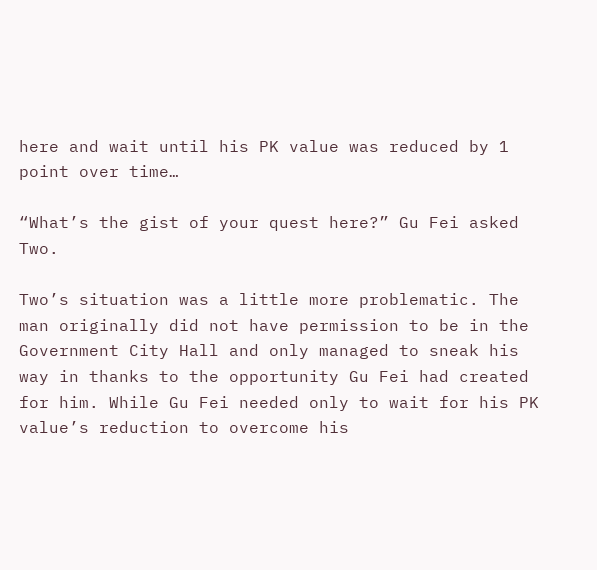here and wait until his PK value was reduced by 1 point over time…

“What’s the gist of your quest here?” Gu Fei asked Two.

Two’s situation was a little more problematic. The man originally did not have permission to be in the Government City Hall and only managed to sneak his way in thanks to the opportunity Gu Fei had created for him. While Gu Fei needed only to wait for his PK value’s reduction to overcome his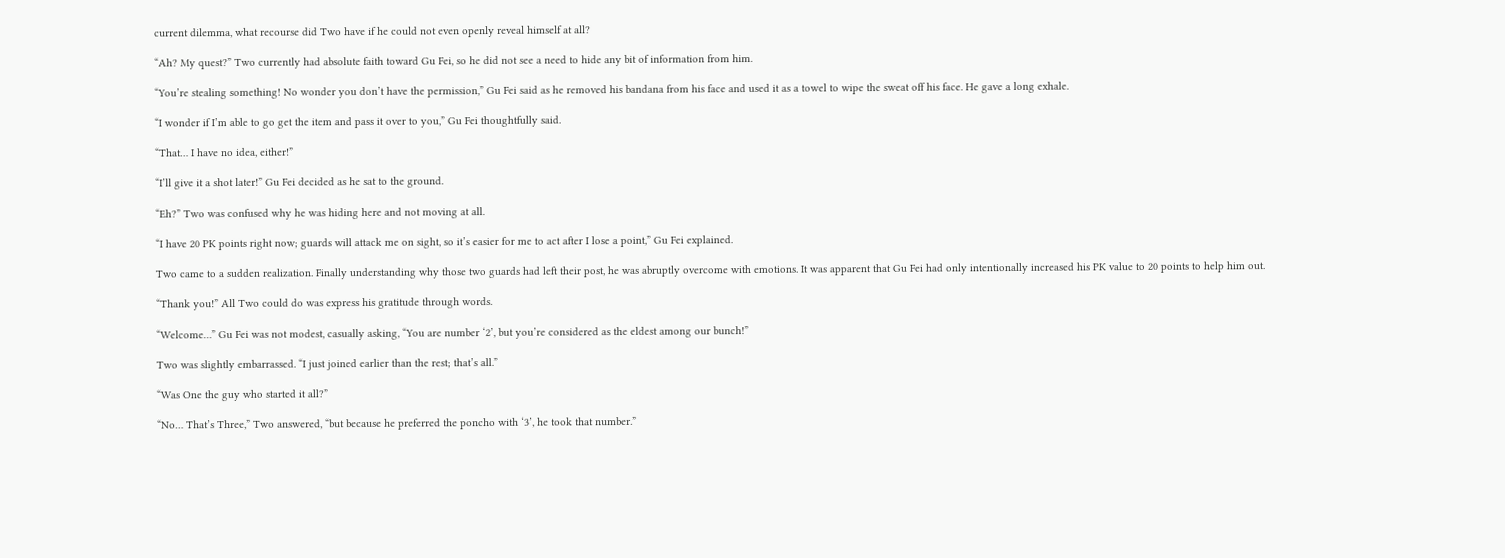current dilemma, what recourse did Two have if he could not even openly reveal himself at all?

“Ah? My quest?” Two currently had absolute faith toward Gu Fei, so he did not see a need to hide any bit of information from him.

“You’re stealing something! No wonder you don’t have the permission,” Gu Fei said as he removed his bandana from his face and used it as a towel to wipe the sweat off his face. He gave a long exhale.

“I wonder if I’m able to go get the item and pass it over to you,” Gu Fei thoughtfully said.

“That… I have no idea, either!”

“I’ll give it a shot later!” Gu Fei decided as he sat to the ground.

“Eh?” Two was confused why he was hiding here and not moving at all.

“I have 20 PK points right now; guards will attack me on sight, so it’s easier for me to act after I lose a point,” Gu Fei explained.

Two came to a sudden realization. Finally understanding why those two guards had left their post, he was abruptly overcome with emotions. It was apparent that Gu Fei had only intentionally increased his PK value to 20 points to help him out.

“Thank you!” All Two could do was express his gratitude through words.

“Welcome…” Gu Fei was not modest, casually asking, “You are number ‘2’, but you’re considered as the eldest among our bunch!”

Two was slightly embarrassed. “I just joined earlier than the rest; that’s all.”

“Was One the guy who started it all?”

“No… That’s Three,” Two answered, “but because he preferred the poncho with ‘3’, he took that number.”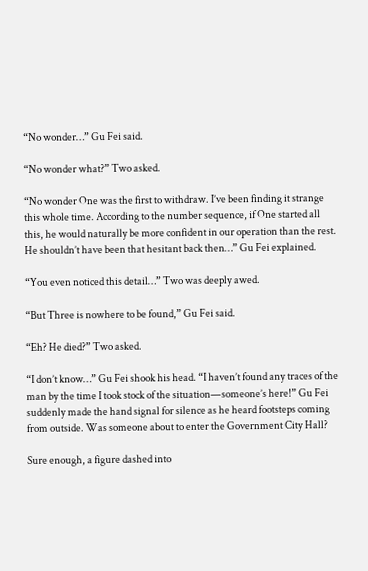“No wonder…” Gu Fei said.

“No wonder what?” Two asked.

“No wonder One was the first to withdraw. I’ve been finding it strange this whole time. According to the number sequence, if One started all this, he would naturally be more confident in our operation than the rest. He shouldn’t have been that hesitant back then…” Gu Fei explained.

“You even noticed this detail…” Two was deeply awed.

“But Three is nowhere to be found,” Gu Fei said.

“Eh? He died?” Two asked.

“I don’t know…” Gu Fei shook his head. “I haven’t found any traces of the man by the time I took stock of the situation—someone’s here!” Gu Fei suddenly made the hand signal for silence as he heard footsteps coming from outside. Was someone about to enter the Government City Hall?

Sure enough, a figure dashed into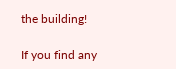the building!

If you find any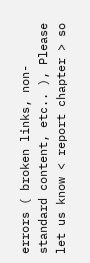errors ( broken links, non-standard content, etc.. ), Please let us know < report chapter > so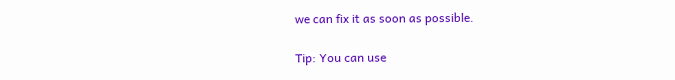we can fix it as soon as possible.

Tip: You can use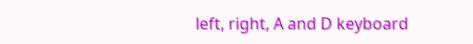left, right, A and D keyboard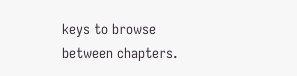keys to browse between chapters.